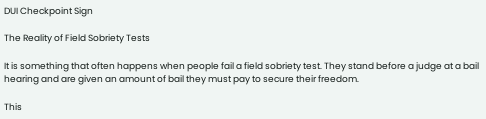DUI Checkpoint Sign

The Reality of Field Sobriety Tests

It is something that often happens when people fail a field sobriety test. They stand before a judge at a bail hearing and are given an amount of bail they must pay to secure their freedom.

This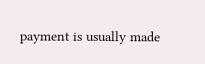payment is usually made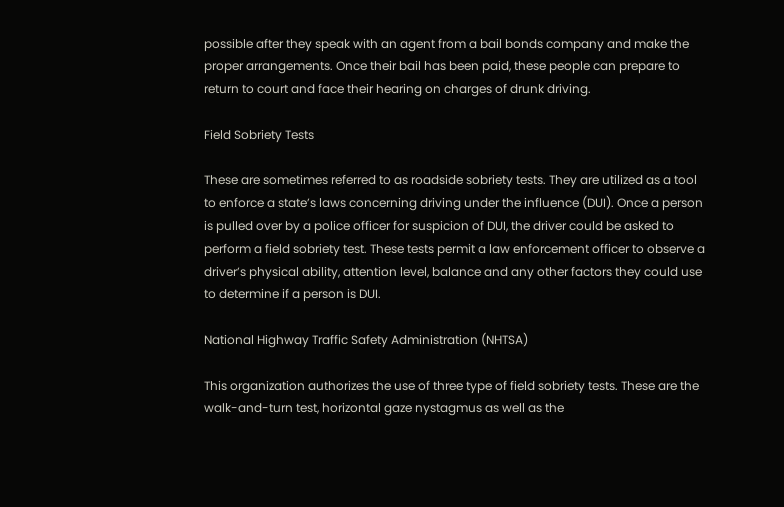possible after they speak with an agent from a bail bonds company and make the proper arrangements. Once their bail has been paid, these people can prepare to return to court and face their hearing on charges of drunk driving.

Field Sobriety Tests

These are sometimes referred to as roadside sobriety tests. They are utilized as a tool to enforce a state’s laws concerning driving under the influence (DUI). Once a person is pulled over by a police officer for suspicion of DUI, the driver could be asked to perform a field sobriety test. These tests permit a law enforcement officer to observe a driver’s physical ability, attention level, balance and any other factors they could use to determine if a person is DUI.

National Highway Traffic Safety Administration (NHTSA)

This organization authorizes the use of three type of field sobriety tests. These are the walk-and-turn test, horizontal gaze nystagmus as well as the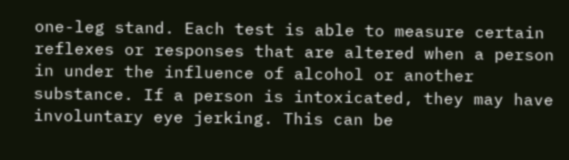one-leg stand. Each test is able to measure certain reflexes or responses that are altered when a person in under the influence of alcohol or another substance. If a person is intoxicated, they may have involuntary eye jerking. This can be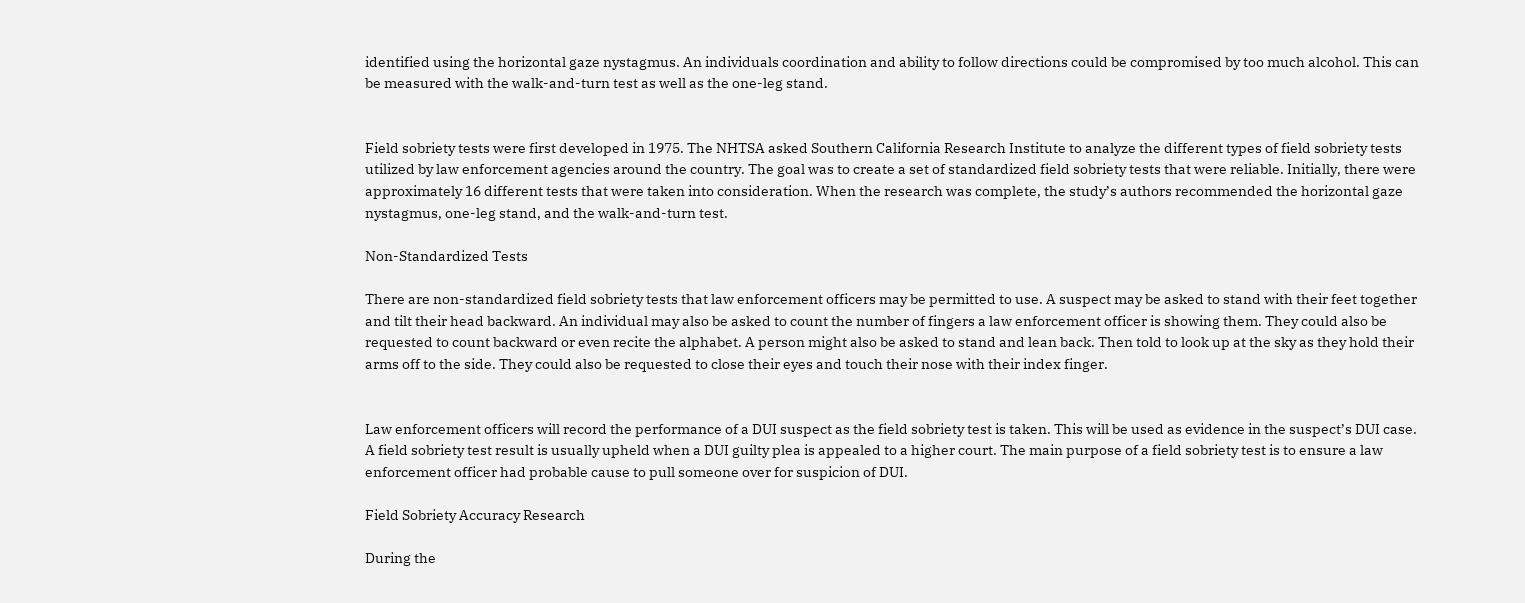identified using the horizontal gaze nystagmus. An individuals coordination and ability to follow directions could be compromised by too much alcohol. This can be measured with the walk-and-turn test as well as the one-leg stand.


Field sobriety tests were first developed in 1975. The NHTSA asked Southern California Research Institute to analyze the different types of field sobriety tests utilized by law enforcement agencies around the country. The goal was to create a set of standardized field sobriety tests that were reliable. Initially, there were approximately 16 different tests that were taken into consideration. When the research was complete, the study’s authors recommended the horizontal gaze nystagmus, one-leg stand, and the walk-and-turn test.

Non-Standardized Tests

There are non-standardized field sobriety tests that law enforcement officers may be permitted to use. A suspect may be asked to stand with their feet together and tilt their head backward. An individual may also be asked to count the number of fingers a law enforcement officer is showing them. They could also be requested to count backward or even recite the alphabet. A person might also be asked to stand and lean back. Then told to look up at the sky as they hold their arms off to the side. They could also be requested to close their eyes and touch their nose with their index finger.


Law enforcement officers will record the performance of a DUI suspect as the field sobriety test is taken. This will be used as evidence in the suspect’s DUI case. A field sobriety test result is usually upheld when a DUI guilty plea is appealed to a higher court. The main purpose of a field sobriety test is to ensure a law enforcement officer had probable cause to pull someone over for suspicion of DUI.

Field Sobriety Accuracy Research

During the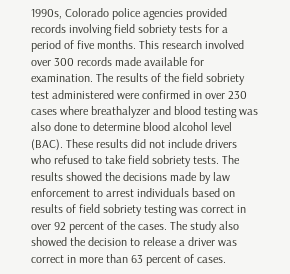1990s, Colorado police agencies provided records involving field sobriety tests for a period of five months. This research involved over 300 records made available for examination. The results of the field sobriety test administered were confirmed in over 230 cases where breathalyzer and blood testing was also done to determine blood alcohol level (BAC). These results did not include drivers who refused to take field sobriety tests. The results showed the decisions made by law enforcement to arrest individuals based on results of field sobriety testing was correct in over 92 percent of the cases. The study also showed the decision to release a driver was correct in more than 63 percent of cases.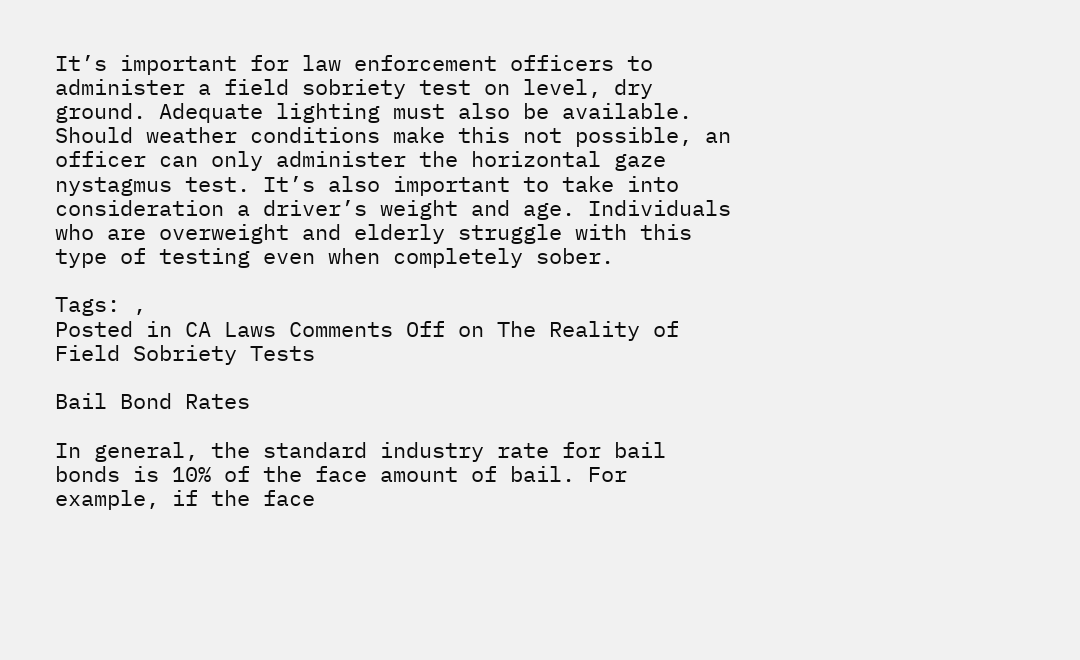It’s important for law enforcement officers to administer a field sobriety test on level, dry ground. Adequate lighting must also be available. Should weather conditions make this not possible, an officer can only administer the horizontal gaze nystagmus test. It’s also important to take into consideration a driver’s weight and age. Individuals who are overweight and elderly struggle with this type of testing even when completely sober.

Tags: ,
Posted in CA Laws Comments Off on The Reality of Field Sobriety Tests

Bail Bond Rates

In general, the standard industry rate for bail bonds is 10% of the face amount of bail. For example, if the face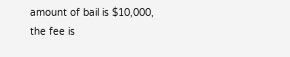amount of bail is $10,000, the fee is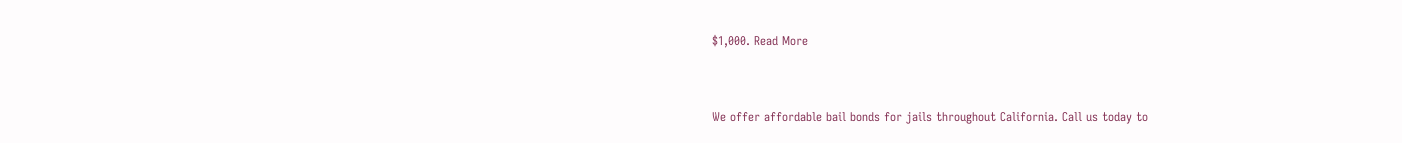$1,000. Read More


We offer affordable bail bonds for jails throughout California. Call us today to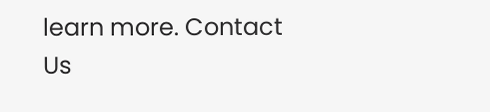learn more. Contact Us